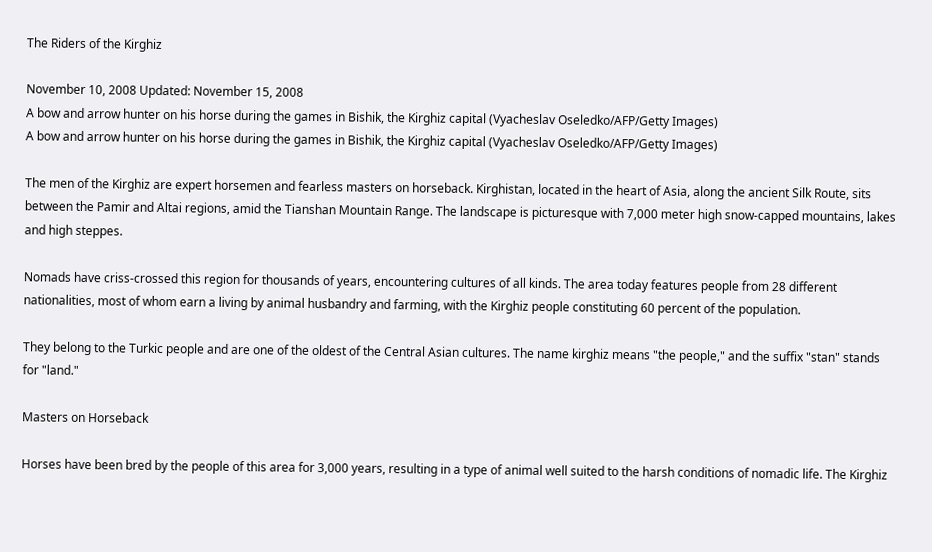The Riders of the Kirghiz

November 10, 2008 Updated: November 15, 2008
A bow and arrow hunter on his horse during the games in Bishik, the Kirghiz capital (Vyacheslav Oseledko/AFP/Getty Images)
A bow and arrow hunter on his horse during the games in Bishik, the Kirghiz capital (Vyacheslav Oseledko/AFP/Getty Images)

The men of the Kirghiz are expert horsemen and fearless masters on horseback. Kirghistan, located in the heart of Asia, along the ancient Silk Route, sits between the Pamir and Altai regions, amid the Tianshan Mountain Range. The landscape is picturesque with 7,000 meter high snow-capped mountains, lakes and high steppes.

Nomads have criss-crossed this region for thousands of years, encountering cultures of all kinds. The area today features people from 28 different nationalities, most of whom earn a living by animal husbandry and farming, with the Kirghiz people constituting 60 percent of the population.

They belong to the Turkic people and are one of the oldest of the Central Asian cultures. The name kirghiz means "the people," and the suffix "stan" stands for "land."

Masters on Horseback

Horses have been bred by the people of this area for 3,000 years, resulting in a type of animal well suited to the harsh conditions of nomadic life. The Kirghiz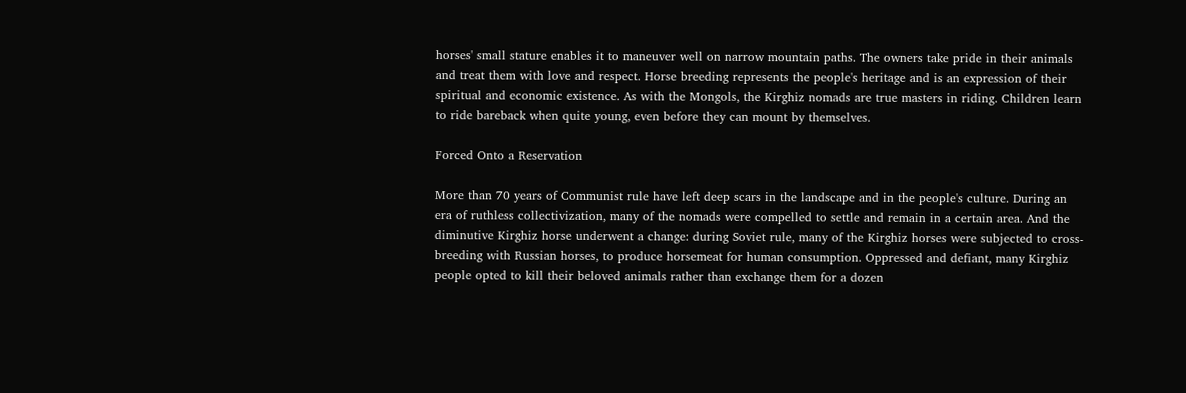horses' small stature enables it to maneuver well on narrow mountain paths. The owners take pride in their animals and treat them with love and respect. Horse breeding represents the people's heritage and is an expression of their spiritual and economic existence. As with the Mongols, the Kirghiz nomads are true masters in riding. Children learn to ride bareback when quite young, even before they can mount by themselves.

Forced Onto a Reservation

More than 70 years of Communist rule have left deep scars in the landscape and in the people's culture. During an era of ruthless collectivization, many of the nomads were compelled to settle and remain in a certain area. And the diminutive Kirghiz horse underwent a change: during Soviet rule, many of the Kirghiz horses were subjected to cross-breeding with Russian horses, to produce horsemeat for human consumption. Oppressed and defiant, many Kirghiz people opted to kill their beloved animals rather than exchange them for a dozen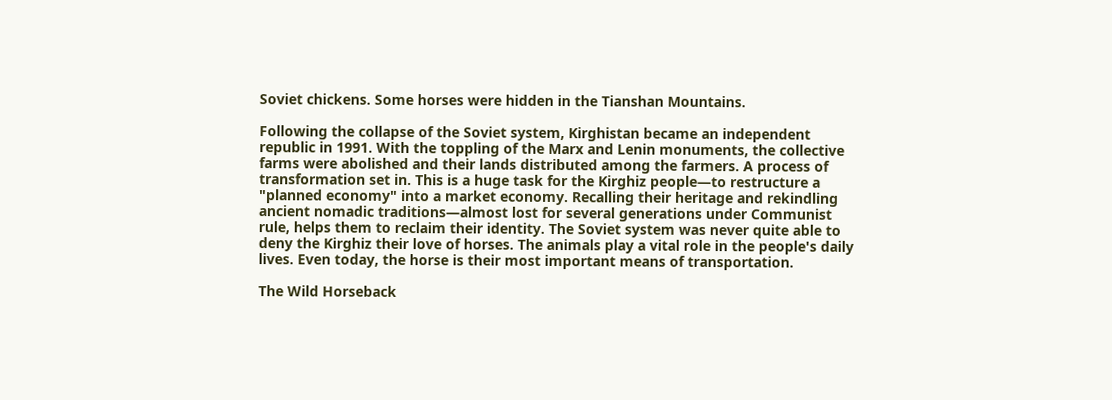Soviet chickens. Some horses were hidden in the Tianshan Mountains.

Following the collapse of the Soviet system, Kirghistan became an independent republic in 1991. With the toppling of the Marx and Lenin monuments, the collective farms were abolished and their lands distributed among the farmers. A process of transformation set in. This is a huge task for the Kirghiz people—to restructure a "planned economy" into a market economy. Recalling their heritage and rekindling ancient nomadic traditions—almost lost for several generations under Communist rule, helps them to reclaim their identity. The Soviet system was never quite able to deny the Kirghiz their love of horses. The animals play a vital role in the people's daily lives. Even today, the horse is their most important means of transportation.

The Wild Horseback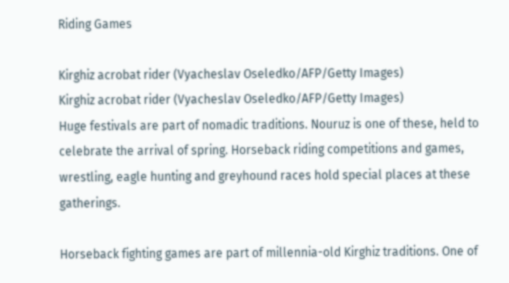Riding Games

Kirghiz acrobat rider (Vyacheslav Oseledko/AFP/Getty Images)
Kirghiz acrobat rider (Vyacheslav Oseledko/AFP/Getty Images)
Huge festivals are part of nomadic traditions. Nouruz is one of these, held to celebrate the arrival of spring. Horseback riding competitions and games, wrestling, eagle hunting and greyhound races hold special places at these gatherings.

Horseback fighting games are part of millennia-old Kirghiz traditions. One of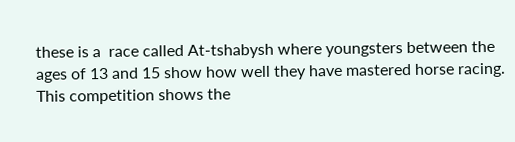these is a  race called At-tshabysh where youngsters between the ages of 13 and 15 show how well they have mastered horse racing. This competition shows the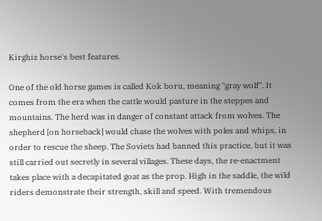Kirghiz horse's best features.

One of the old horse games is called Kok boru, meaning "gray wolf". It comes from the era when the cattle would pasture in the steppes and mountains. The herd was in danger of constant attack from wolves. The shepherd [on horseback] would chase the wolves with poles and whips, in order to rescue the sheep. The Soviets had banned this practice, but it was still carried out secretly in several villages. These days, the re-enactment takes place with a decapitated goat as the prop. High in the saddle, the wild riders demonstrate their strength, skill and speed. With tremendous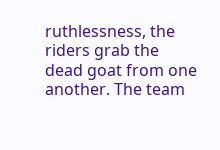ruthlessness, the riders grab the dead goat from one another. The team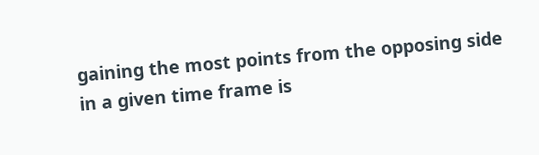gaining the most points from the opposing side in a given time frame is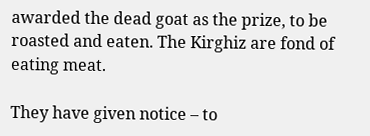awarded the dead goat as the prize, to be roasted and eaten. The Kirghiz are fond of eating meat.

They have given notice – to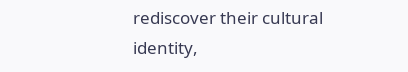rediscover their cultural identity,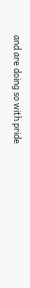and are doing so with pride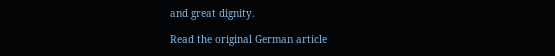and great dignity.

Read the original German article